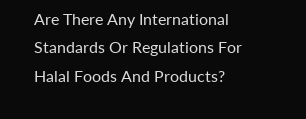Are There Any International Standards Or Regulations For Halal Foods And Products?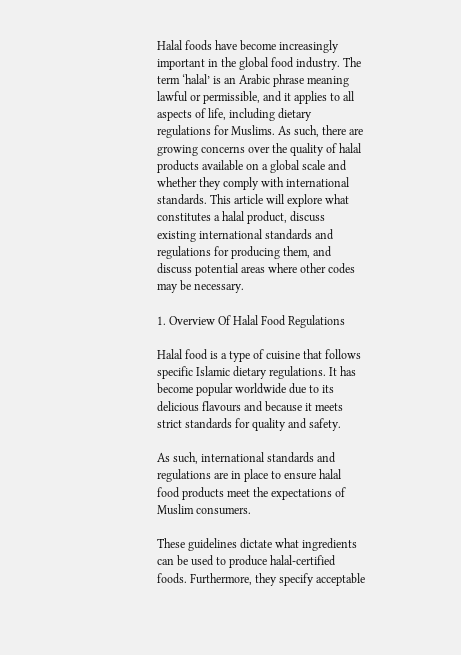Halal foods have become increasingly important in the global food industry. The term ‘halal’ is an Arabic phrase meaning lawful or permissible, and it applies to all aspects of life, including dietary regulations for Muslims. As such, there are growing concerns over the quality of halal products available on a global scale and whether they comply with international standards. This article will explore what constitutes a halal product, discuss existing international standards and regulations for producing them, and discuss potential areas where other codes may be necessary.

1. Overview Of Halal Food Regulations

Halal food is a type of cuisine that follows specific Islamic dietary regulations. It has become popular worldwide due to its delicious flavours and because it meets strict standards for quality and safety.

As such, international standards and regulations are in place to ensure halal food products meet the expectations of Muslim consumers.

These guidelines dictate what ingredients can be used to produce halal-certified foods. Furthermore, they specify acceptable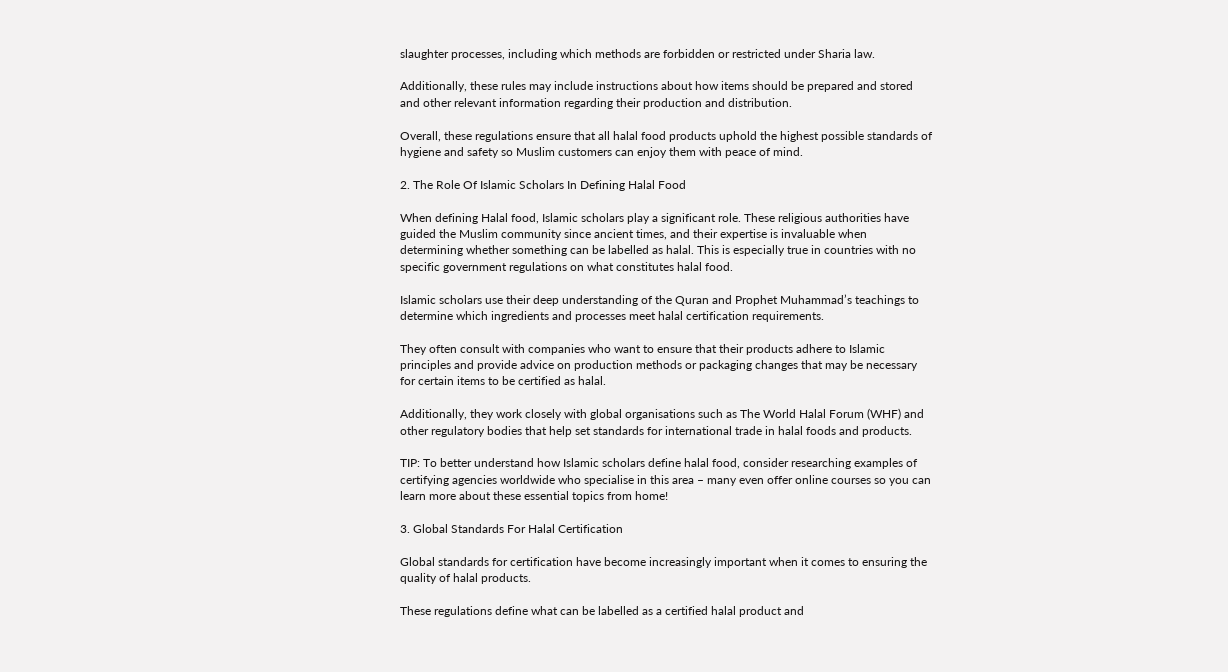slaughter processes, including which methods are forbidden or restricted under Sharia law.

Additionally, these rules may include instructions about how items should be prepared and stored and other relevant information regarding their production and distribution.

Overall, these regulations ensure that all halal food products uphold the highest possible standards of hygiene and safety so Muslim customers can enjoy them with peace of mind.

2. The Role Of Islamic Scholars In Defining Halal Food

When defining Halal food, Islamic scholars play a significant role. These religious authorities have guided the Muslim community since ancient times, and their expertise is invaluable when determining whether something can be labelled as halal. This is especially true in countries with no specific government regulations on what constitutes halal food.

Islamic scholars use their deep understanding of the Quran and Prophet Muhammad’s teachings to determine which ingredients and processes meet halal certification requirements.

They often consult with companies who want to ensure that their products adhere to Islamic principles and provide advice on production methods or packaging changes that may be necessary for certain items to be certified as halal.

Additionally, they work closely with global organisations such as The World Halal Forum (WHF) and other regulatory bodies that help set standards for international trade in halal foods and products.

TIP: To better understand how Islamic scholars define halal food, consider researching examples of certifying agencies worldwide who specialise in this area – many even offer online courses so you can learn more about these essential topics from home!

3. Global Standards For Halal Certification

Global standards for certification have become increasingly important when it comes to ensuring the quality of halal products.

These regulations define what can be labelled as a certified halal product and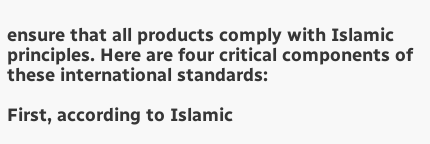ensure that all products comply with Islamic principles. Here are four critical components of these international standards:

First, according to Islamic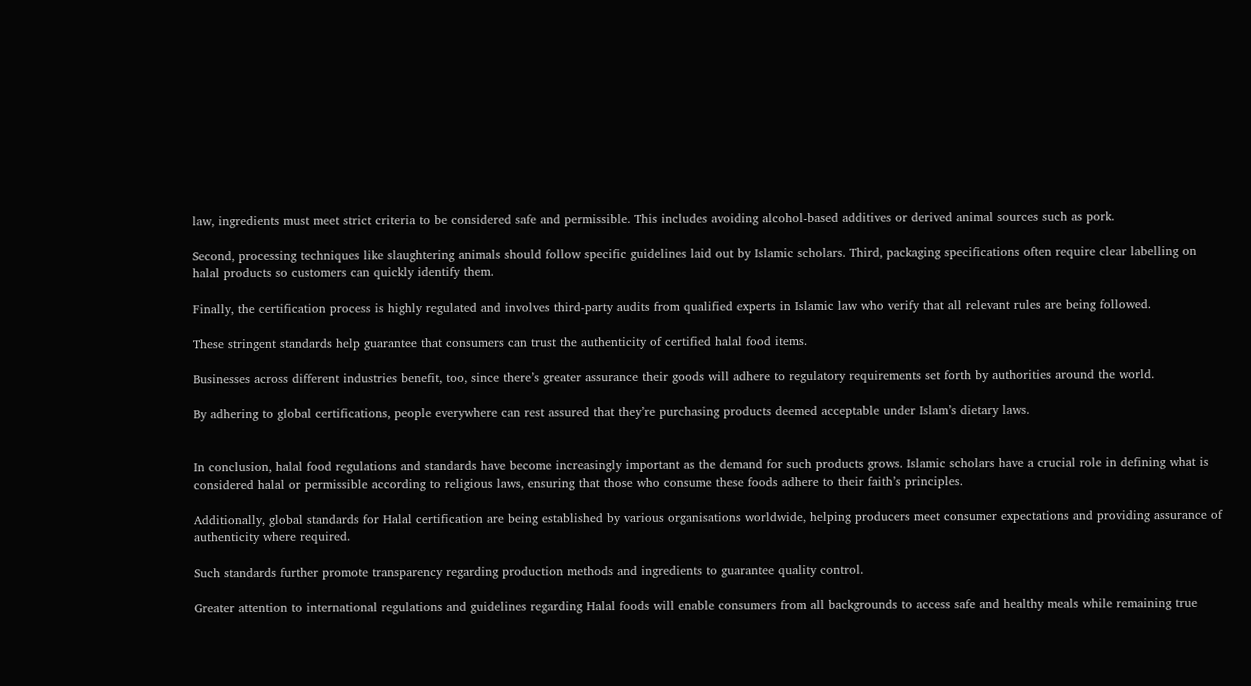law, ingredients must meet strict criteria to be considered safe and permissible. This includes avoiding alcohol-based additives or derived animal sources such as pork.

Second, processing techniques like slaughtering animals should follow specific guidelines laid out by Islamic scholars. Third, packaging specifications often require clear labelling on halal products so customers can quickly identify them.

Finally, the certification process is highly regulated and involves third-party audits from qualified experts in Islamic law who verify that all relevant rules are being followed.

These stringent standards help guarantee that consumers can trust the authenticity of certified halal food items.

Businesses across different industries benefit, too, since there’s greater assurance their goods will adhere to regulatory requirements set forth by authorities around the world.

By adhering to global certifications, people everywhere can rest assured that they’re purchasing products deemed acceptable under Islam’s dietary laws.


In conclusion, halal food regulations and standards have become increasingly important as the demand for such products grows. Islamic scholars have a crucial role in defining what is considered halal or permissible according to religious laws, ensuring that those who consume these foods adhere to their faith’s principles.

Additionally, global standards for Halal certification are being established by various organisations worldwide, helping producers meet consumer expectations and providing assurance of authenticity where required.

Such standards further promote transparency regarding production methods and ingredients to guarantee quality control.

Greater attention to international regulations and guidelines regarding Halal foods will enable consumers from all backgrounds to access safe and healthy meals while remaining true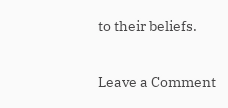to their beliefs.

Leave a Comment